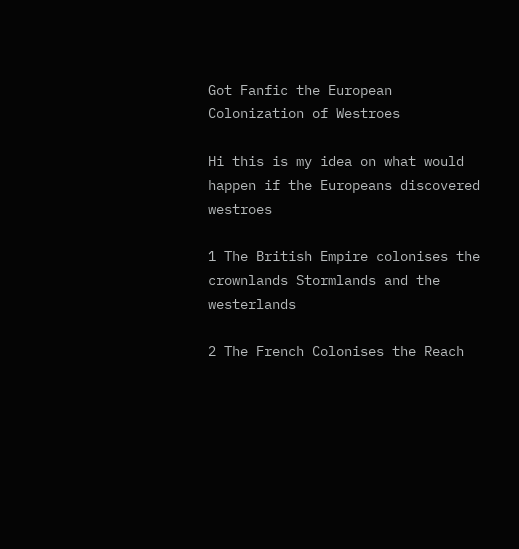Got Fanfic the European Colonization of Westroes

Hi this is my idea on what would happen if the Europeans discovered westroes

1 The British Empire colonises the crownlands Stormlands and the westerlands

2 The French Colonises the Reach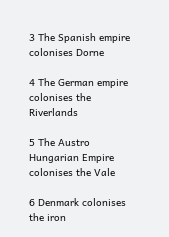3 The Spanish empire colonises Dorne

4 The German empire colonises the Riverlands

5 The Austro Hungarian Empire colonises the Vale

6 Denmark colonises the iron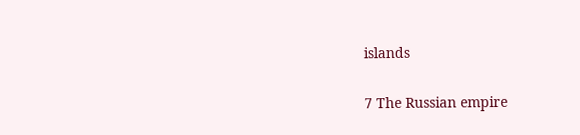islands

7 The Russian empire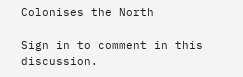Colonises the North

Sign in to comment in this discussion.